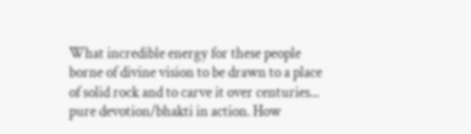What incredible energy for these people borne of divine vision to be drawn to a place of solid rock and to carve it over centuries... pure devotion/bhakti in action. How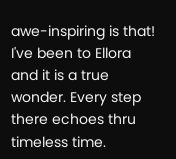awe-inspiring is that! I've been to Ellora and it is a true wonder. Every step there echoes thru timeless time.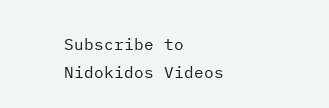Subscribe to Nidokidos Videos